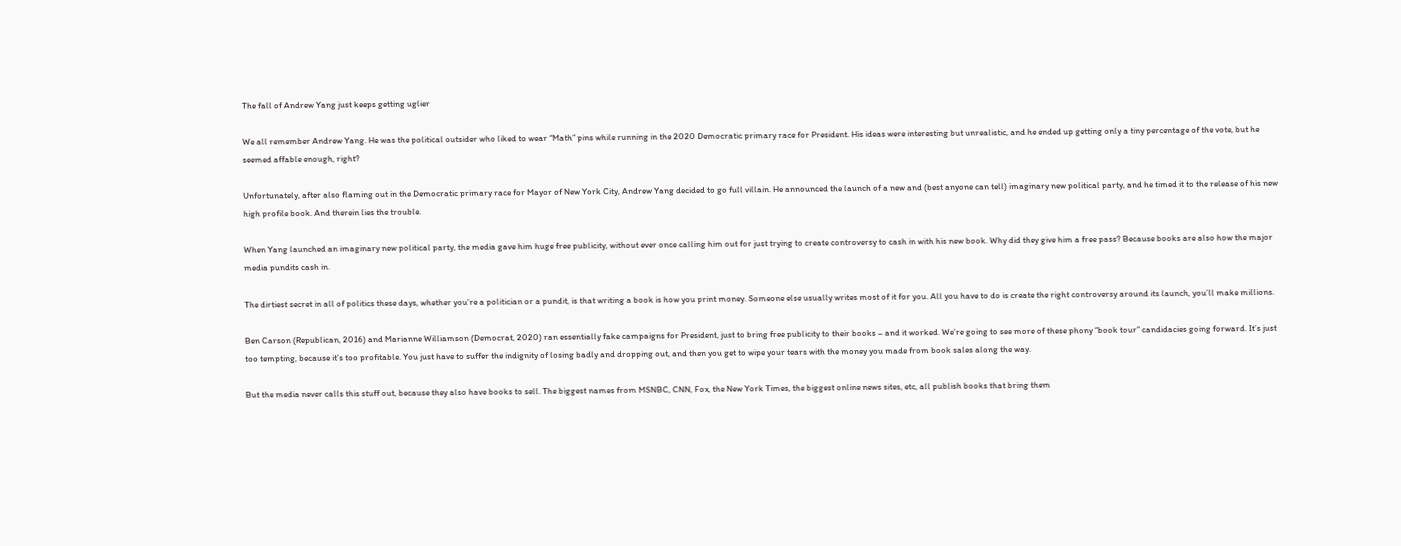The fall of Andrew Yang just keeps getting uglier

We all remember Andrew Yang. He was the political outsider who liked to wear “Math” pins while running in the 2020 Democratic primary race for President. His ideas were interesting but unrealistic, and he ended up getting only a tiny percentage of the vote, but he seemed affable enough, right?

Unfortunately, after also flaming out in the Democratic primary race for Mayor of New York City, Andrew Yang decided to go full villain. He announced the launch of a new and (best anyone can tell) imaginary new political party, and he timed it to the release of his new high profile book. And therein lies the trouble.

When Yang launched an imaginary new political party, the media gave him huge free publicity, without ever once calling him out for just trying to create controversy to cash in with his new book. Why did they give him a free pass? Because books are also how the major media pundits cash in.

The dirtiest secret in all of politics these days, whether you’re a politician or a pundit, is that writing a book is how you print money. Someone else usually writes most of it for you. All you have to do is create the right controversy around its launch, you’ll make millions.

Ben Carson (Republican, 2016) and Marianne Williamson (Democrat, 2020) ran essentially fake campaigns for President, just to bring free publicity to their books – and it worked. We’re going to see more of these phony “book tour” candidacies going forward. It’s just too tempting, because it’s too profitable. You just have to suffer the indignity of losing badly and dropping out, and then you get to wipe your tears with the money you made from book sales along the way.

But the media never calls this stuff out, because they also have books to sell. The biggest names from MSNBC, CNN, Fox, the New York Times, the biggest online news sites, etc, all publish books that bring them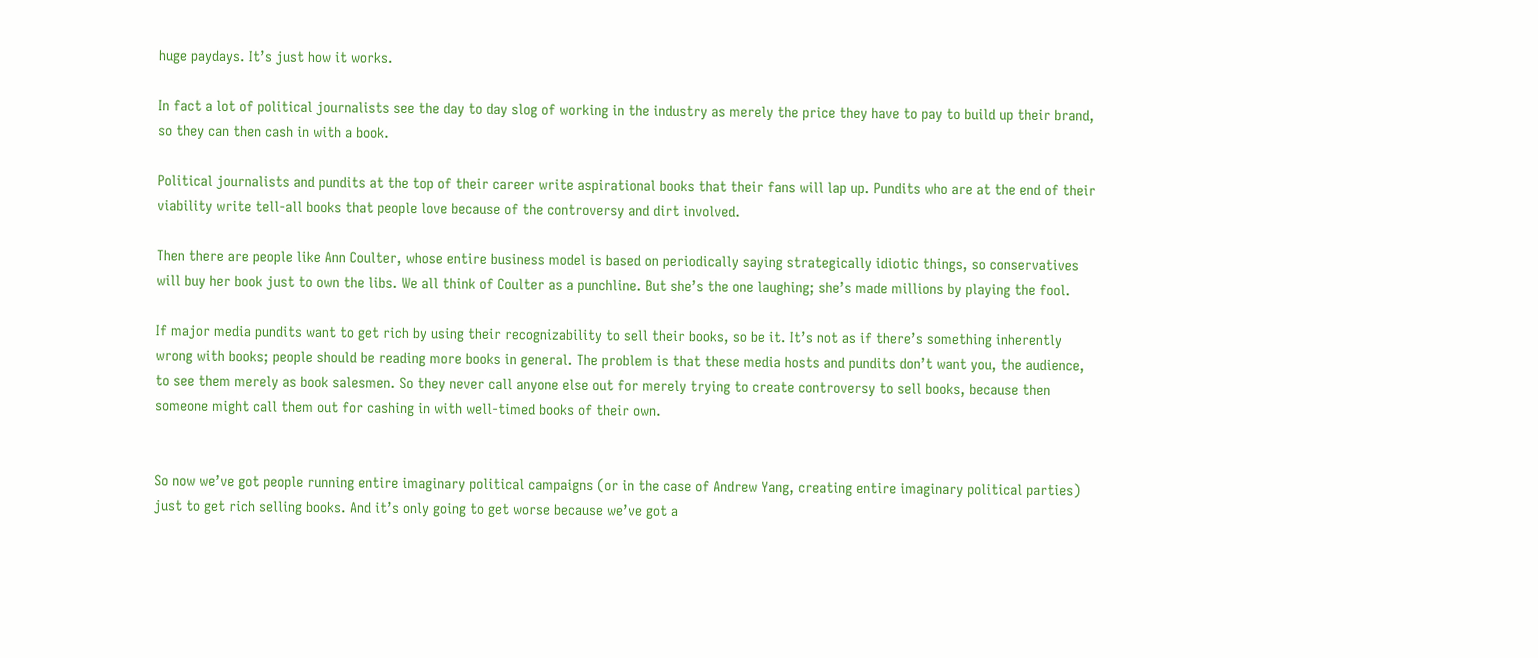huge paydays. It’s just how it works.

In fact a lot of political journalists see the day to day slog of working in the industry as merely the price they have to pay to build up their brand, so they can then cash in with a book.

Political journalists and pundits at the top of their career write aspirational books that their fans will lap up. Pundits who are at the end of their viability write tell-all books that people love because of the controversy and dirt involved.

Then there are people like Ann Coulter, whose entire business model is based on periodically saying strategically idiotic things, so conservatives will buy her book just to own the libs. We all think of Coulter as a punchline. But she’s the one laughing; she’s made millions by playing the fool.

If major media pundits want to get rich by using their recognizability to sell their books, so be it. It’s not as if there’s something inherently wrong with books; people should be reading more books in general. The problem is that these media hosts and pundits don’t want you, the audience, to see them merely as book salesmen. So they never call anyone else out for merely trying to create controversy to sell books, because then someone might call them out for cashing in with well-timed books of their own.


So now we’ve got people running entire imaginary political campaigns (or in the case of Andrew Yang, creating entire imaginary political parties) just to get rich selling books. And it’s only going to get worse because we’ve got a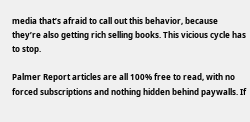media that’s afraid to call out this behavior, because they’re also getting rich selling books. This vicious cycle has to stop.

Palmer Report articles are all 100% free to read, with no forced subscriptions and nothing hidden behind paywalls. If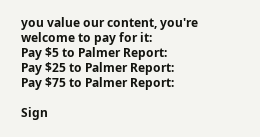you value our content, you're welcome to pay for it:
Pay $5 to Palmer Report:
Pay $25 to Palmer Report:
Pay $75 to Palmer Report:

Sign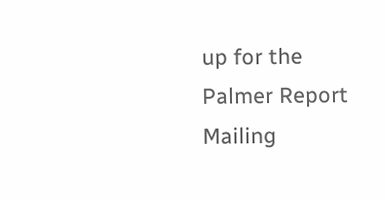up for the Palmer Report Mailing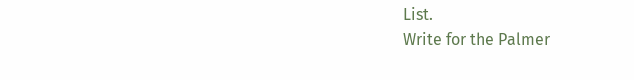List.
Write for the Palmer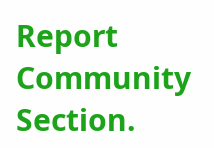Report Community Section.